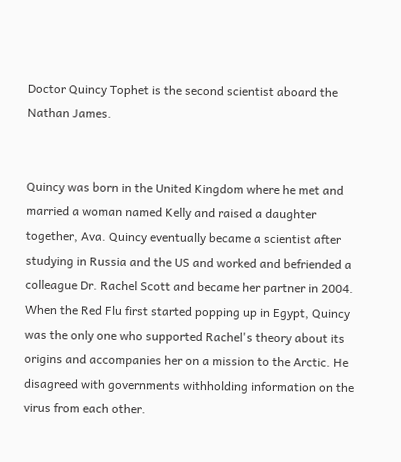Doctor Quincy Tophet is the second scientist aboard the Nathan James.


Quincy was born in the United Kingdom where he met and married a woman named Kelly and raised a daughter together, Ava. Quincy eventually became a scientist after studying in Russia and the US and worked and befriended a colleague Dr. Rachel Scott and became her partner in 2004. When the Red Flu first started popping up in Egypt, Quincy was the only one who supported Rachel's theory about its origins and accompanies her on a mission to the Arctic. He disagreed with governments withholding information on the virus from each other.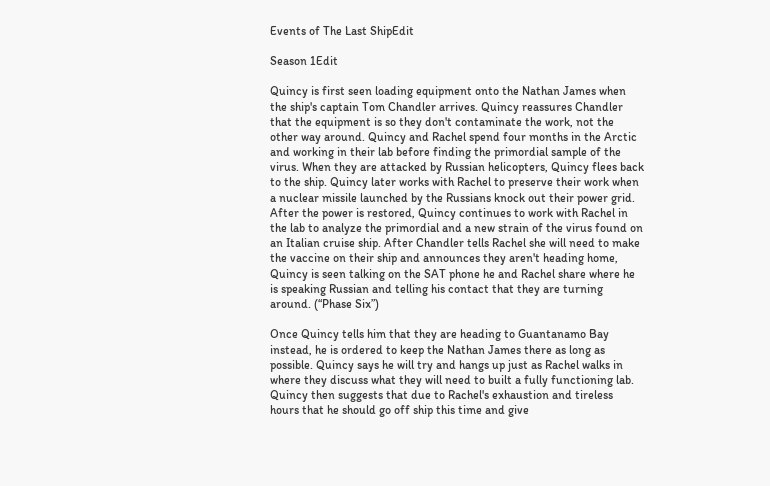Events of The Last ShipEdit

Season 1Edit

Quincy is first seen loading equipment onto the Nathan James when the ship's captain Tom Chandler arrives. Quincy reassures Chandler that the equipment is so they don't contaminate the work, not the other way around. Quincy and Rachel spend four months in the Arctic and working in their lab before finding the primordial sample of the virus. When they are attacked by Russian helicopters, Quincy flees back to the ship. Quincy later works with Rachel to preserve their work when a nuclear missile launched by the Russians knock out their power grid. After the power is restored, Quincy continues to work with Rachel in the lab to analyze the primordial and a new strain of the virus found on an Italian cruise ship. After Chandler tells Rachel she will need to make the vaccine on their ship and announces they aren't heading home, Quincy is seen talking on the SAT phone he and Rachel share where he is speaking Russian and telling his contact that they are turning around. (“Phase Six”)

Once Quincy tells him that they are heading to Guantanamo Bay instead, he is ordered to keep the Nathan James there as long as possible. Quincy says he will try and hangs up just as Rachel walks in where they discuss what they will need to built a fully functioning lab. Quincy then suggests that due to Rachel's exhaustion and tireless hours that he should go off ship this time and give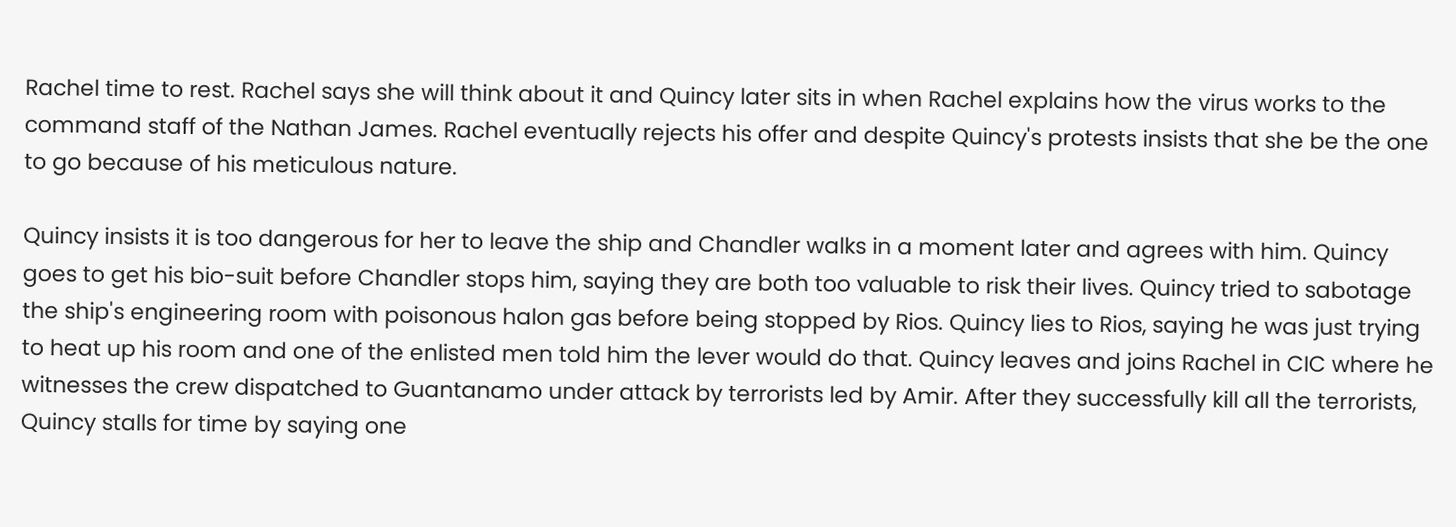Rachel time to rest. Rachel says she will think about it and Quincy later sits in when Rachel explains how the virus works to the command staff of the Nathan James. Rachel eventually rejects his offer and despite Quincy's protests insists that she be the one to go because of his meticulous nature.

Quincy insists it is too dangerous for her to leave the ship and Chandler walks in a moment later and agrees with him. Quincy goes to get his bio-suit before Chandler stops him, saying they are both too valuable to risk their lives. Quincy tried to sabotage the ship's engineering room with poisonous halon gas before being stopped by Rios. Quincy lies to Rios, saying he was just trying to heat up his room and one of the enlisted men told him the lever would do that. Quincy leaves and joins Rachel in CIC where he witnesses the crew dispatched to Guantanamo under attack by terrorists led by Amir. After they successfully kill all the terrorists, Quincy stalls for time by saying one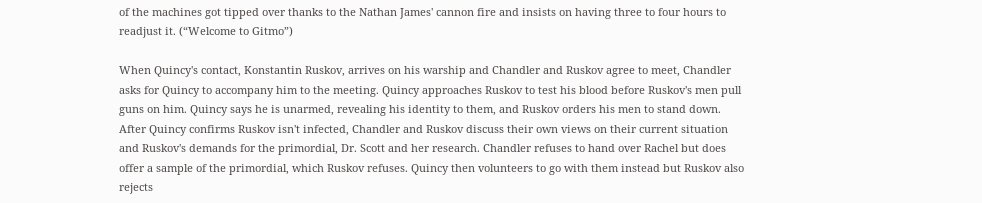of the machines got tipped over thanks to the Nathan James' cannon fire and insists on having three to four hours to readjust it. (“Welcome to Gitmo”)

When Quincy's contact, Konstantin Ruskov, arrives on his warship and Chandler and Ruskov agree to meet, Chandler asks for Quincy to accompany him to the meeting. Quincy approaches Ruskov to test his blood before Ruskov's men pull guns on him. Quincy says he is unarmed, revealing his identity to them, and Ruskov orders his men to stand down. After Quincy confirms Ruskov isn't infected, Chandler and Ruskov discuss their own views on their current situation and Ruskov's demands for the primordial, Dr. Scott and her research. Chandler refuses to hand over Rachel but does offer a sample of the primordial, which Ruskov refuses. Quincy then volunteers to go with them instead but Ruskov also rejects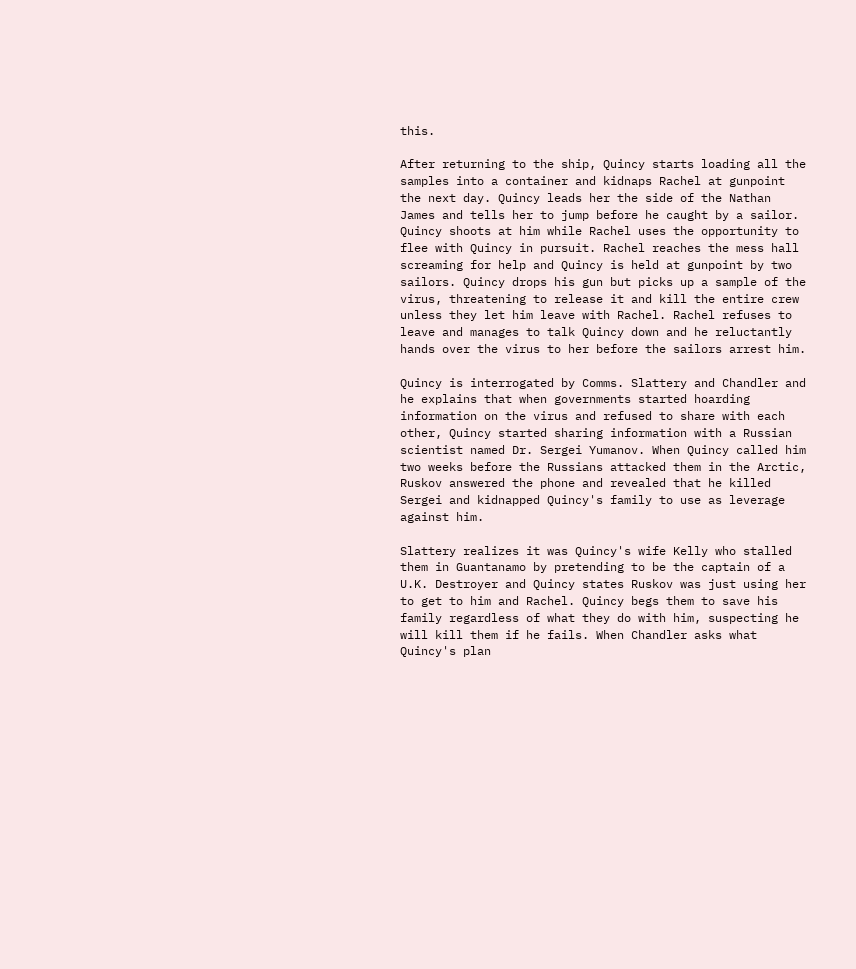this.

After returning to the ship, Quincy starts loading all the samples into a container and kidnaps Rachel at gunpoint the next day. Quincy leads her the side of the Nathan James and tells her to jump before he caught by a sailor. Quincy shoots at him while Rachel uses the opportunity to flee with Quincy in pursuit. Rachel reaches the mess hall screaming for help and Quincy is held at gunpoint by two sailors. Quincy drops his gun but picks up a sample of the virus, threatening to release it and kill the entire crew unless they let him leave with Rachel. Rachel refuses to leave and manages to talk Quincy down and he reluctantly hands over the virus to her before the sailors arrest him.

Quincy is interrogated by Comms. Slattery and Chandler and he explains that when governments started hoarding information on the virus and refused to share with each other, Quincy started sharing information with a Russian scientist named Dr. Sergei Yumanov. When Quincy called him two weeks before the Russians attacked them in the Arctic, Ruskov answered the phone and revealed that he killed Sergei and kidnapped Quincy's family to use as leverage against him.

Slattery realizes it was Quincy's wife Kelly who stalled them in Guantanamo by pretending to be the captain of a U.K. Destroyer and Quincy states Ruskov was just using her to get to him and Rachel. Quincy begs them to save his family regardless of what they do with him, suspecting he will kill them if he fails. When Chandler asks what Quincy's plan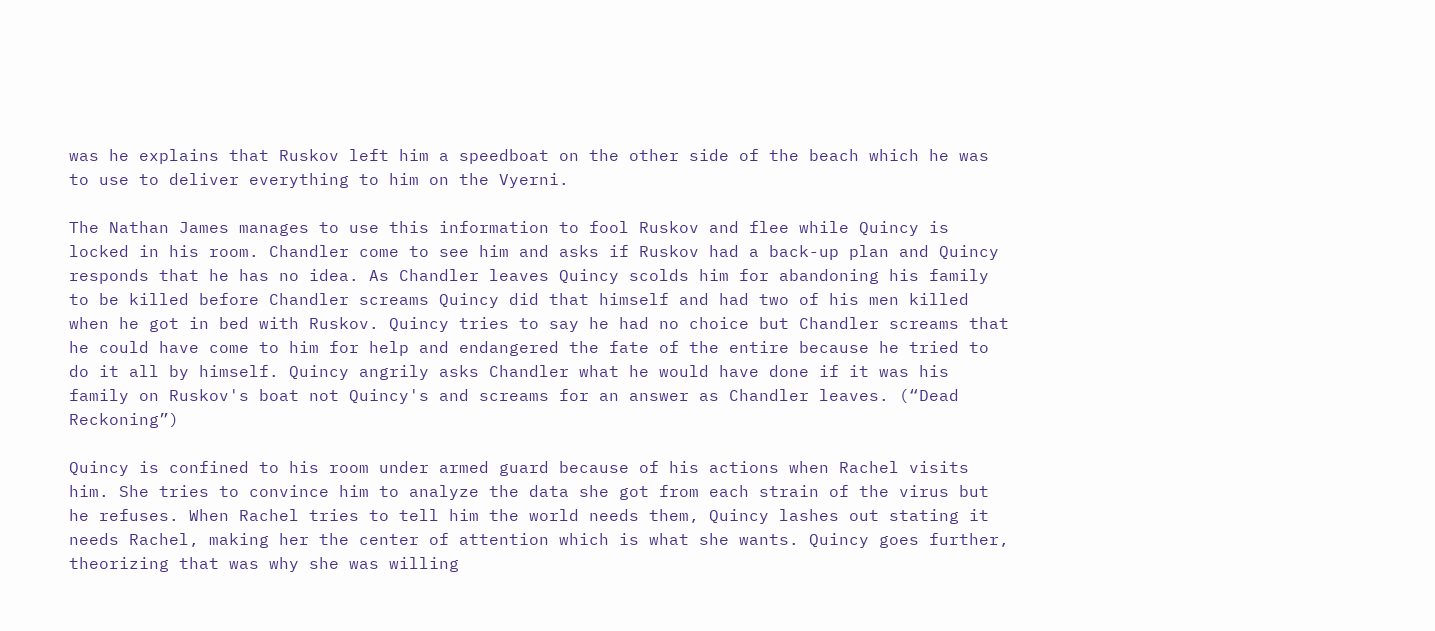was he explains that Ruskov left him a speedboat on the other side of the beach which he was to use to deliver everything to him on the Vyerni.

The Nathan James manages to use this information to fool Ruskov and flee while Quincy is locked in his room. Chandler come to see him and asks if Ruskov had a back-up plan and Quincy responds that he has no idea. As Chandler leaves Quincy scolds him for abandoning his family to be killed before Chandler screams Quincy did that himself and had two of his men killed when he got in bed with Ruskov. Quincy tries to say he had no choice but Chandler screams that he could have come to him for help and endangered the fate of the entire because he tried to do it all by himself. Quincy angrily asks Chandler what he would have done if it was his family on Ruskov's boat not Quincy's and screams for an answer as Chandler leaves. (“Dead Reckoning”)

Quincy is confined to his room under armed guard because of his actions when Rachel visits him. She tries to convince him to analyze the data she got from each strain of the virus but he refuses. When Rachel tries to tell him the world needs them, Quincy lashes out stating it needs Rachel, making her the center of attention which is what she wants. Quincy goes further, theorizing that was why she was willing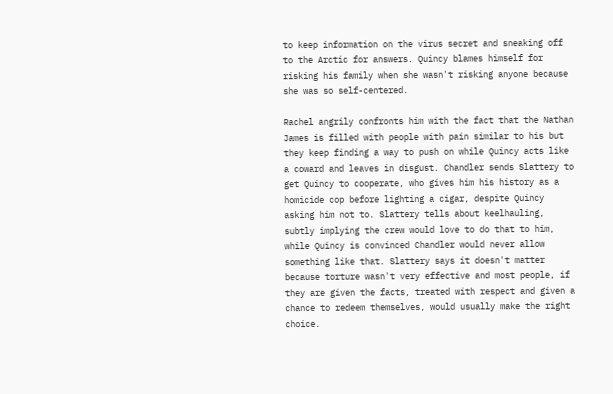to keep information on the virus secret and sneaking off to the Arctic for answers. Quincy blames himself for risking his family when she wasn't risking anyone because she was so self-centered.

Rachel angrily confronts him with the fact that the Nathan James is filled with people with pain similar to his but they keep finding a way to push on while Quincy acts like a coward and leaves in disgust. Chandler sends Slattery to get Quincy to cooperate, who gives him his history as a homicide cop before lighting a cigar, despite Quincy asking him not to. Slattery tells about keelhauling, subtly implying the crew would love to do that to him, while Quincy is convinced Chandler would never allow something like that. Slattery says it doesn't matter because torture wasn't very effective and most people, if they are given the facts, treated with respect and given a chance to redeem themselves, would usually make the right choice.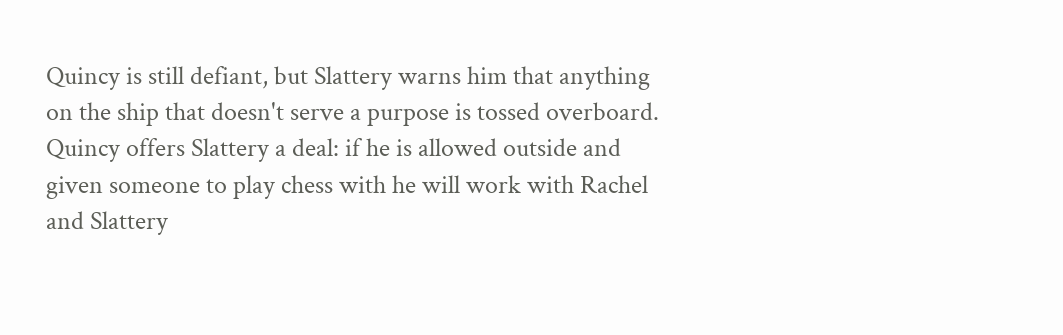Quincy is still defiant, but Slattery warns him that anything on the ship that doesn't serve a purpose is tossed overboard. Quincy offers Slattery a deal: if he is allowed outside and given someone to play chess with he will work with Rachel and Slattery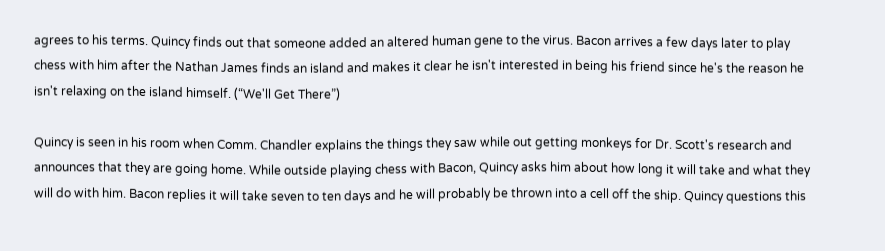agrees to his terms. Quincy finds out that someone added an altered human gene to the virus. Bacon arrives a few days later to play chess with him after the Nathan James finds an island and makes it clear he isn't interested in being his friend since he's the reason he isn't relaxing on the island himself. (“We'll Get There”)

Quincy is seen in his room when Comm. Chandler explains the things they saw while out getting monkeys for Dr. Scott's research and announces that they are going home. While outside playing chess with Bacon, Quincy asks him about how long it will take and what they will do with him. Bacon replies it will take seven to ten days and he will probably be thrown into a cell off the ship. Quincy questions this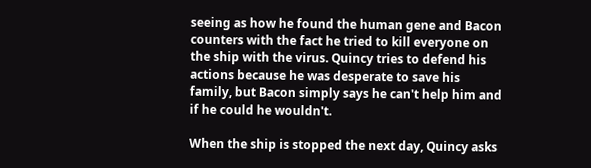seeing as how he found the human gene and Bacon counters with the fact he tried to kill everyone on the ship with the virus. Quincy tries to defend his actions because he was desperate to save his family, but Bacon simply says he can't help him and if he could he wouldn't.

When the ship is stopped the next day, Quincy asks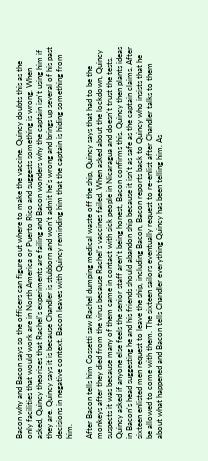Bacon why and Bacon says so the officers can figure out where to make the vaccine. Quincy doubts this as the only facilities that would work are in North America or Puerto Rico and suggests something is wrong. When asked, Quincy theorizes that Rachel's experiments are failing and Bacon wonders why the captain isn't using him if they are. Quincy says it is because Chandler is stubborn and won't admit he's wrong and brings up several of his past decisions in negative context. Bacon leaves with Quincy reminding him that the captain is hiding something from him.

After Bacon tells him Cossetti saw Rachel dumping medical waste off the ship, Quincy says that had to be the monkeys after they died from the virus because Rachel's vaccines failed. When asked about the lockdown, Quincy suspects it was because many of them came in contact with sick people in Nicaragua and doesn't trust the tests. Quincy asked if anyone else feels the senior staff aren't being honest, Bacon confirms this. Quincy then plants ideas in Bacon's head suggesting he and his friends should abandon ship because it isn't as safe as the captain claims. After sixteen enlisted men request to leave the ship, including Bacon, Bacon reports back to Quincy who insists that he be allowed to come with them. The sixteen sailors eventually request to re-enlist after Chandler talks to them about what happened and Bacon tells Chandler everything Quincy has been telling him. As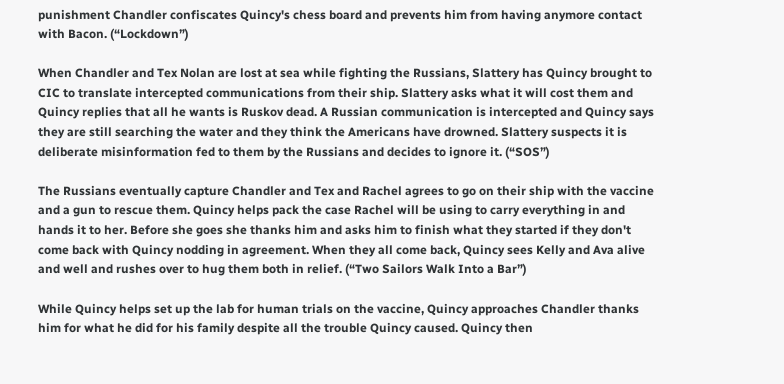punishment Chandler confiscates Quincy's chess board and prevents him from having anymore contact with Bacon. (“Lockdown”)

When Chandler and Tex Nolan are lost at sea while fighting the Russians, Slattery has Quincy brought to CIC to translate intercepted communications from their ship. Slattery asks what it will cost them and Quincy replies that all he wants is Ruskov dead. A Russian communication is intercepted and Quincy says they are still searching the water and they think the Americans have drowned. Slattery suspects it is deliberate misinformation fed to them by the Russians and decides to ignore it. (“SOS”)

The Russians eventually capture Chandler and Tex and Rachel agrees to go on their ship with the vaccine and a gun to rescue them. Quincy helps pack the case Rachel will be using to carry everything in and hands it to her. Before she goes she thanks him and asks him to finish what they started if they don't come back with Quincy nodding in agreement. When they all come back, Quincy sees Kelly and Ava alive and well and rushes over to hug them both in relief. (“Two Sailors Walk Into a Bar”)

While Quincy helps set up the lab for human trials on the vaccine, Quincy approaches Chandler thanks him for what he did for his family despite all the trouble Quincy caused. Quincy then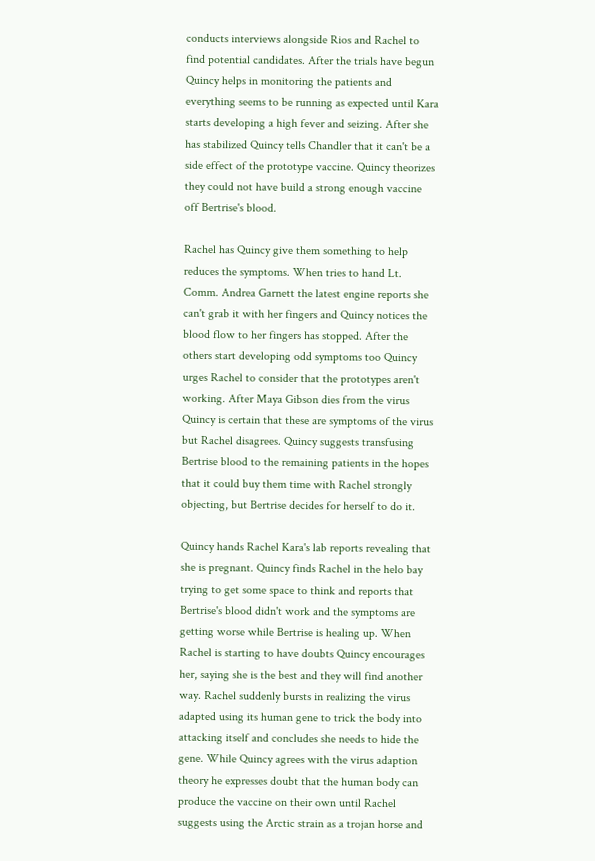conducts interviews alongside Rios and Rachel to find potential candidates. After the trials have begun Quincy helps in monitoring the patients and everything seems to be running as expected until Kara starts developing a high fever and seizing. After she has stabilized Quincy tells Chandler that it can't be a side effect of the prototype vaccine. Quincy theorizes they could not have build a strong enough vaccine off Bertrise's blood.

Rachel has Quincy give them something to help reduces the symptoms. When tries to hand Lt. Comm. Andrea Garnett the latest engine reports she can't grab it with her fingers and Quincy notices the blood flow to her fingers has stopped. After the others start developing odd symptoms too Quincy urges Rachel to consider that the prototypes aren't working. After Maya Gibson dies from the virus Quincy is certain that these are symptoms of the virus but Rachel disagrees. Quincy suggests transfusing Bertrise blood to the remaining patients in the hopes that it could buy them time with Rachel strongly objecting, but Bertrise decides for herself to do it.

Quincy hands Rachel Kara's lab reports revealing that she is pregnant. Quincy finds Rachel in the helo bay trying to get some space to think and reports that Bertrise's blood didn't work and the symptoms are getting worse while Bertrise is healing up. When Rachel is starting to have doubts Quincy encourages her, saying she is the best and they will find another way. Rachel suddenly bursts in realizing the virus adapted using its human gene to trick the body into attacking itself and concludes she needs to hide the gene. While Quincy agrees with the virus adaption theory he expresses doubt that the human body can produce the vaccine on their own until Rachel suggests using the Arctic strain as a trojan horse and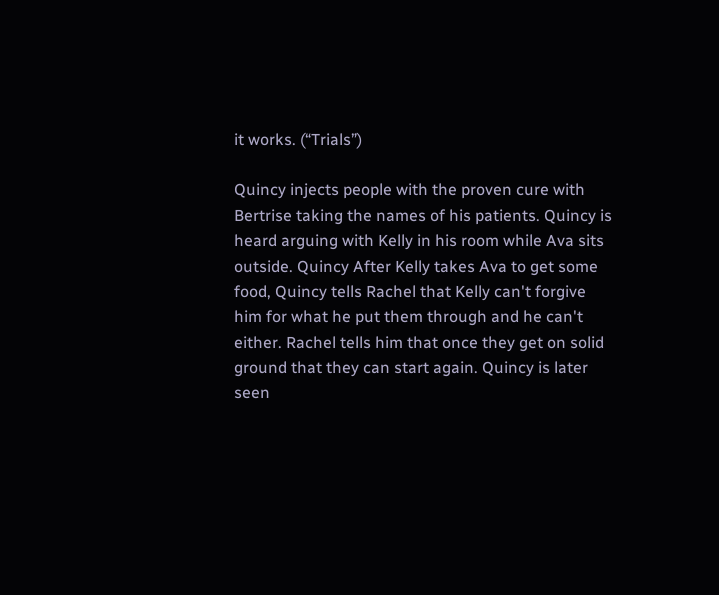it works. (“Trials”)

Quincy injects people with the proven cure with Bertrise taking the names of his patients. Quincy is heard arguing with Kelly in his room while Ava sits outside. Quincy After Kelly takes Ava to get some food, Quincy tells Rachel that Kelly can't forgive him for what he put them through and he can't either. Rachel tells him that once they get on solid ground that they can start again. Quincy is later seen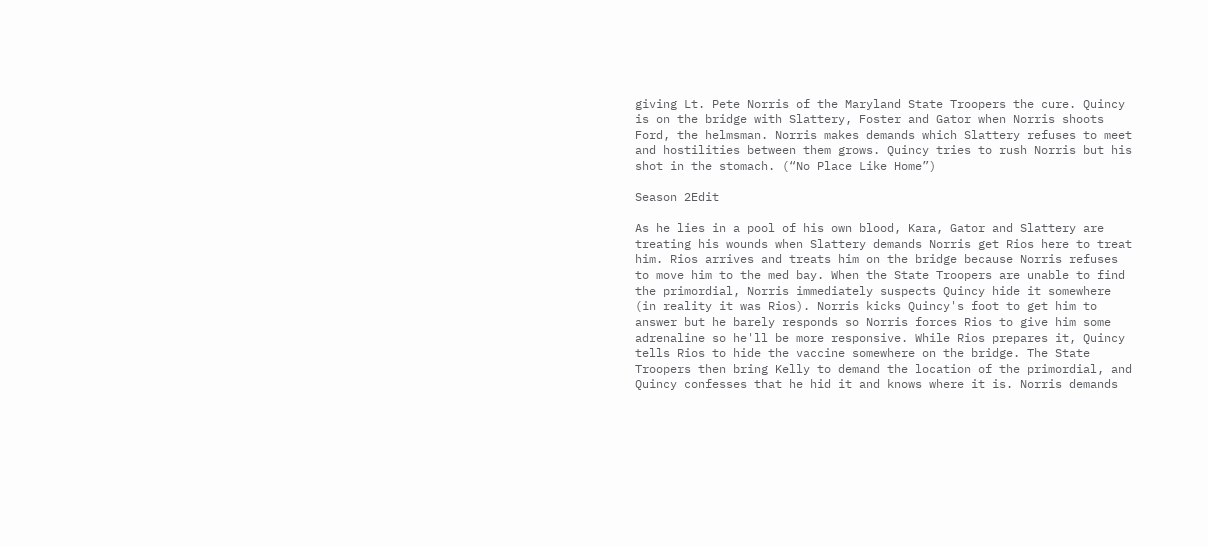giving Lt. Pete Norris of the Maryland State Troopers the cure. Quincy is on the bridge with Slattery, Foster and Gator when Norris shoots Ford, the helmsman. Norris makes demands which Slattery refuses to meet and hostilities between them grows. Quincy tries to rush Norris but his shot in the stomach. (“No Place Like Home”)

Season 2Edit

As he lies in a pool of his own blood, Kara, Gator and Slattery are treating his wounds when Slattery demands Norris get Rios here to treat him. Rios arrives and treats him on the bridge because Norris refuses to move him to the med bay. When the State Troopers are unable to find the primordial, Norris immediately suspects Quincy hide it somewhere (in reality it was Rios). Norris kicks Quincy's foot to get him to answer but he barely responds so Norris forces Rios to give him some adrenaline so he'll be more responsive. While Rios prepares it, Quincy tells Rios to hide the vaccine somewhere on the bridge. The State Troopers then bring Kelly to demand the location of the primordial, and Quincy confesses that he hid it and knows where it is. Norris demands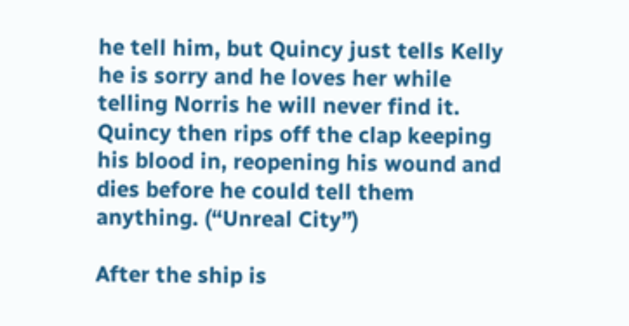he tell him, but Quincy just tells Kelly he is sorry and he loves her while telling Norris he will never find it. Quincy then rips off the clap keeping his blood in, reopening his wound and dies before he could tell them anything. (“Unreal City”)

After the ship is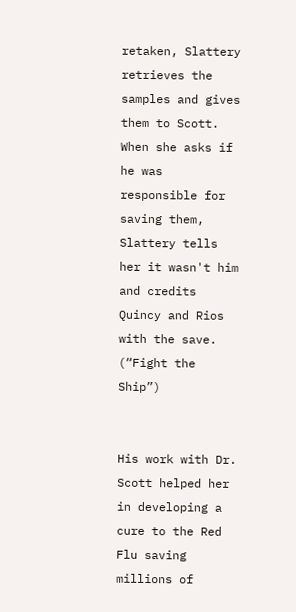retaken, Slattery retrieves the samples and gives them to Scott. When she asks if he was responsible for saving them, Slattery tells her it wasn't him and credits Quincy and Rios with the save. (“Fight the Ship”)


His work with Dr. Scott helped her in developing a cure to the Red Flu saving millions of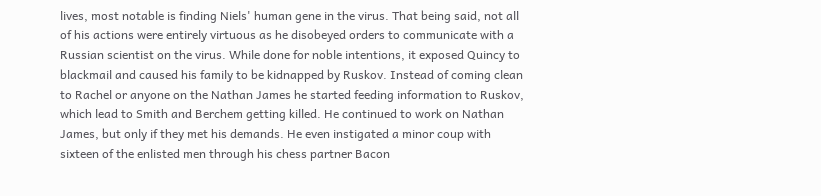lives, most notable is finding Niels' human gene in the virus. That being said, not all of his actions were entirely virtuous as he disobeyed orders to communicate with a Russian scientist on the virus. While done for noble intentions, it exposed Quincy to blackmail and caused his family to be kidnapped by Ruskov. Instead of coming clean to Rachel or anyone on the Nathan James he started feeding information to Ruskov, which lead to Smith and Berchem getting killed. He continued to work on Nathan James, but only if they met his demands. He even instigated a minor coup with sixteen of the enlisted men through his chess partner Bacon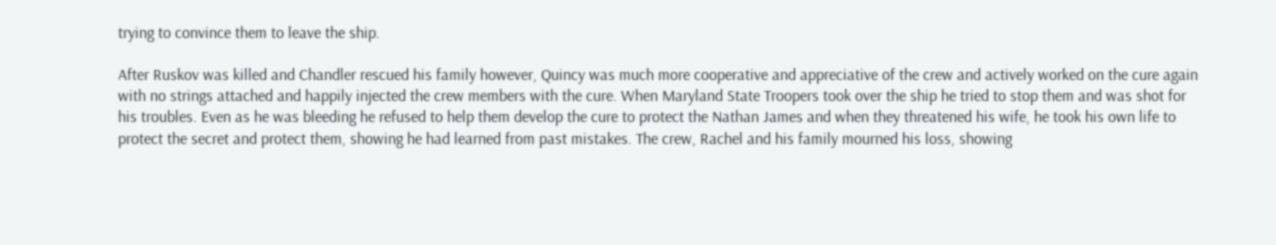trying to convince them to leave the ship.

After Ruskov was killed and Chandler rescued his family however, Quincy was much more cooperative and appreciative of the crew and actively worked on the cure again with no strings attached and happily injected the crew members with the cure. When Maryland State Troopers took over the ship he tried to stop them and was shot for his troubles. Even as he was bleeding he refused to help them develop the cure to protect the Nathan James and when they threatened his wife, he took his own life to protect the secret and protect them, showing he had learned from past mistakes. The crew, Rachel and his family mourned his loss, showing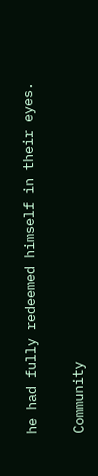he had fully redeemed himself in their eyes.

Community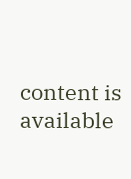content is available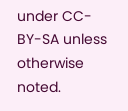under CC-BY-SA unless otherwise noted.